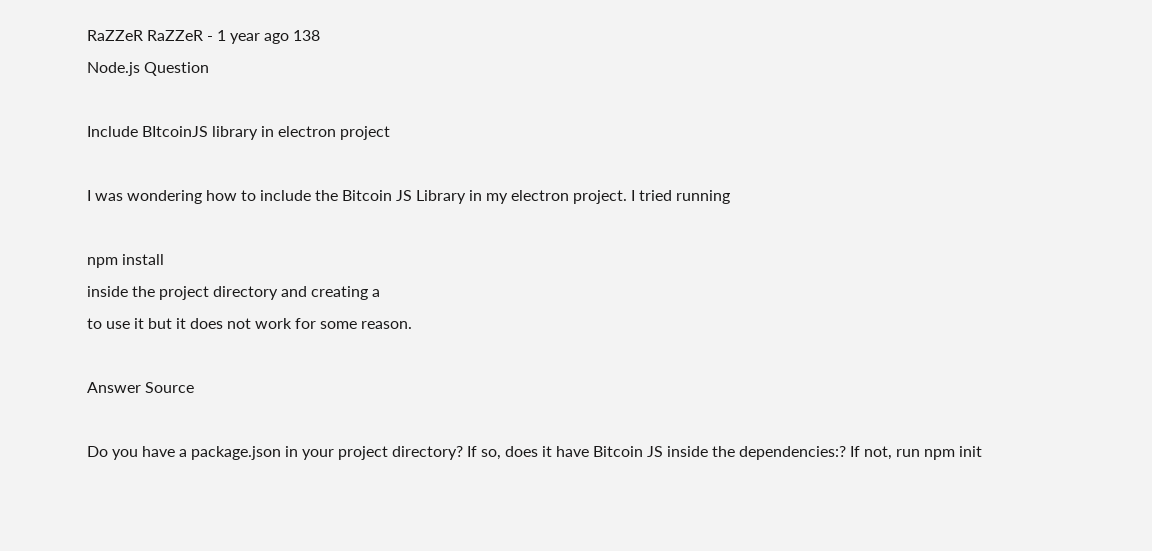RaZZeR RaZZeR - 1 year ago 138
Node.js Question

Include BItcoinJS library in electron project

I was wondering how to include the Bitcoin JS Library in my electron project. I tried running

npm install
inside the project directory and creating a
to use it but it does not work for some reason.

Answer Source

Do you have a package.json in your project directory? If so, does it have Bitcoin JS inside the dependencies:? If not, run npm init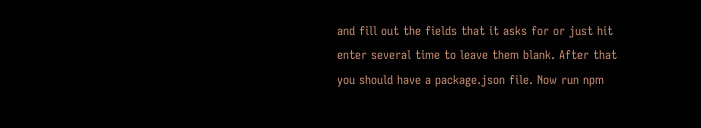and fill out the fields that it asks for or just hit enter several time to leave them blank. After that you should have a package.json file. Now run npm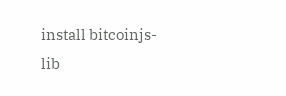install bitcoinjs-lib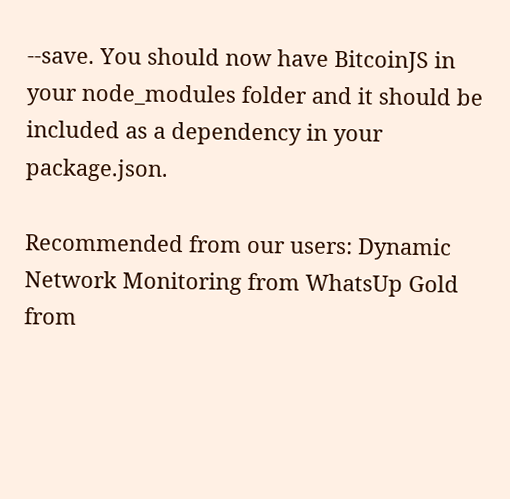--save. You should now have BitcoinJS in your node_modules folder and it should be included as a dependency in your package.json.

Recommended from our users: Dynamic Network Monitoring from WhatsUp Gold from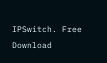IPSwitch. Free Download